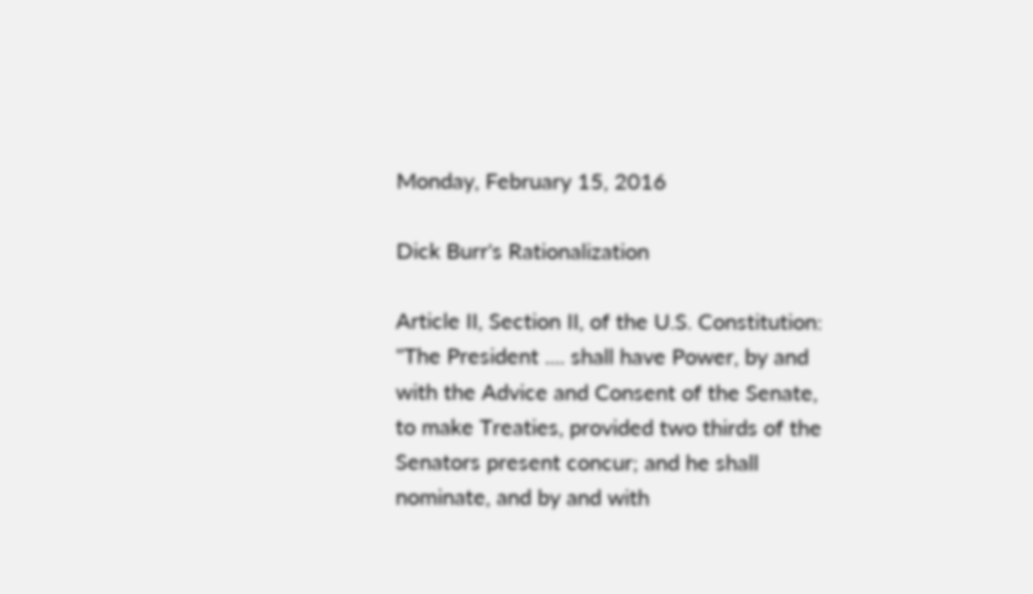Monday, February 15, 2016

Dick Burr's Rationalization

Article II, Section II, of the U.S. Constitution: "The President .... shall have Power, by and with the Advice and Consent of the Senate, to make Treaties, provided two thirds of the Senators present concur; and he shall nominate, and by and with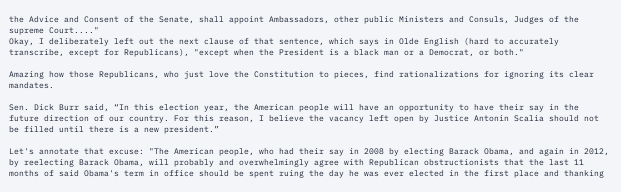the Advice and Consent of the Senate, shall appoint Ambassadors, other public Ministers and Consuls, Judges of the supreme Court...."
Okay, I deliberately left out the next clause of that sentence, which says in Olde English (hard to accurately transcribe, except for Republicans), "except when the President is a black man or a Democrat, or both."

Amazing how those Republicans, who just love the Constitution to pieces, find rationalizations for ignoring its clear mandates.

Sen. Dick Burr said, “In this election year, the American people will have an opportunity to have their say in the future direction of our country. For this reason, I believe the vacancy left open by Justice Antonin Scalia should not be filled until there is a new president.”

Let's annotate that excuse: "The American people, who had their say in 2008 by electing Barack Obama, and again in 2012, by reelecting Barack Obama, will probably and overwhelmingly agree with Republican obstructionists that the last 11 months of said Obama's term in office should be spent ruing the day he was ever elected in the first place and thanking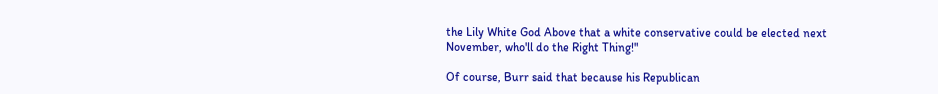the Lily White God Above that a white conservative could be elected next November, who'll do the Right Thing!"

Of course, Burr said that because his Republican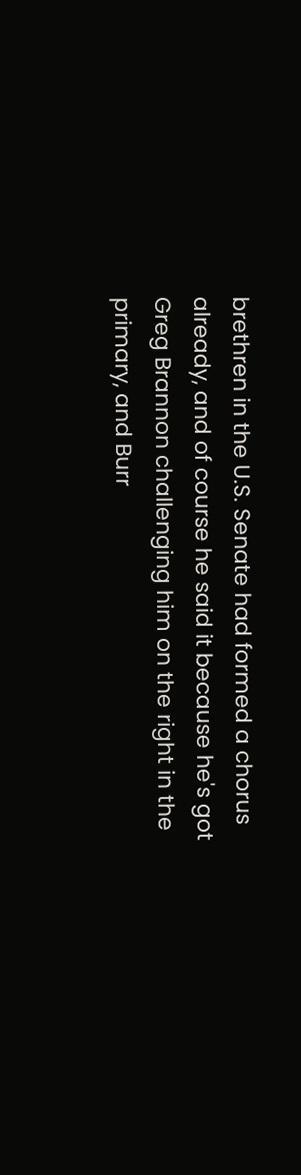brethren in the U.S. Senate had formed a chorus already, and of course he said it because he's got Greg Brannon challenging him on the right in the primary, and Burr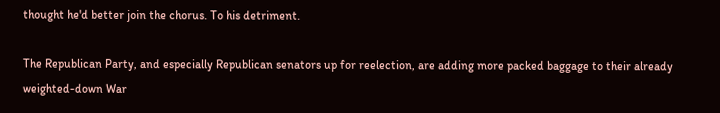thought he'd better join the chorus. To his detriment.

The Republican Party, and especially Republican senators up for reelection, are adding more packed baggage to their already weighted-down War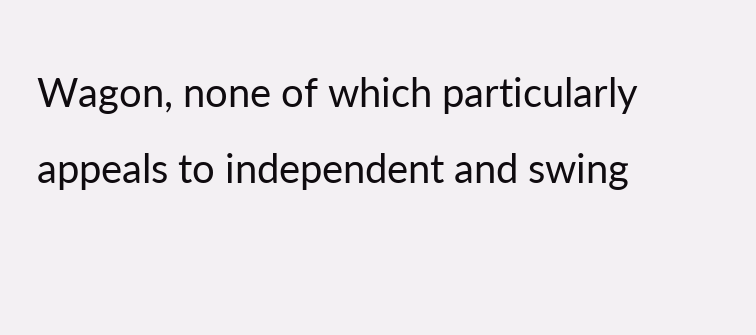Wagon, none of which particularly appeals to independent and swing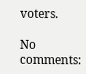voters.

No comments: